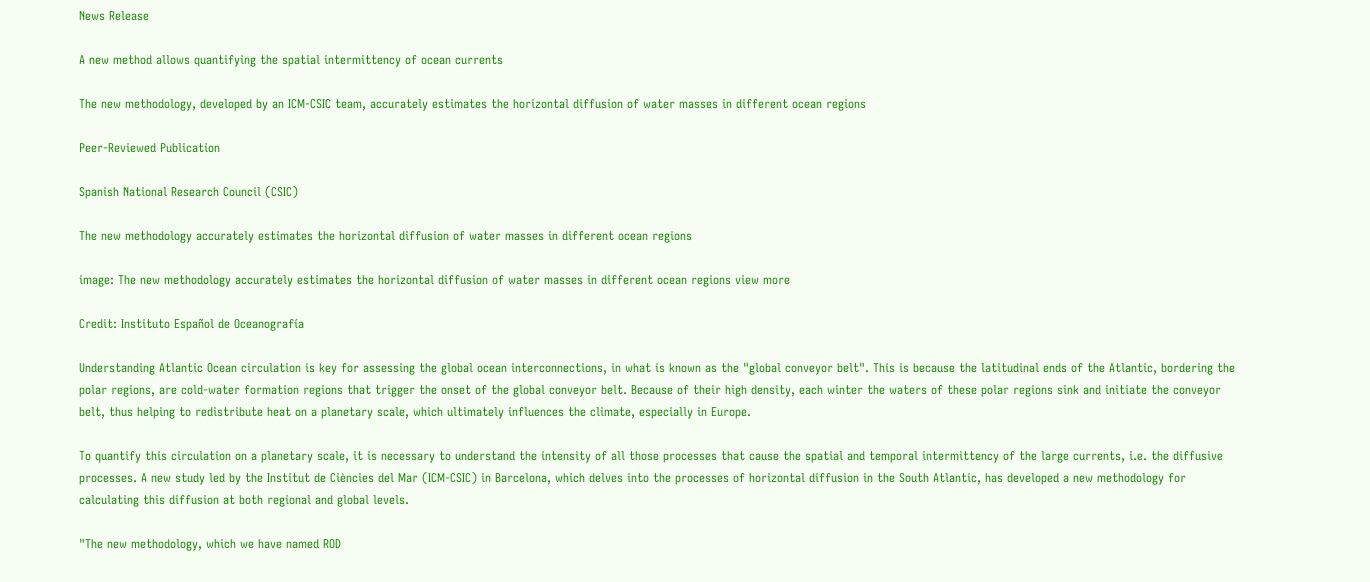News Release

A new method allows quantifying the spatial intermittency of ocean currents

The new methodology, developed by an ICM-CSIC team, accurately estimates the horizontal diffusion of water masses in different ocean regions

Peer-Reviewed Publication

Spanish National Research Council (CSIC)

The new methodology accurately estimates the horizontal diffusion of water masses in different ocean regions

image: The new methodology accurately estimates the horizontal diffusion of water masses in different ocean regions view more

Credit: Instituto Español de Oceanografía

Understanding Atlantic Ocean circulation is key for assessing the global ocean interconnections, in what is known as the "global conveyor belt". This is because the latitudinal ends of the Atlantic, bordering the polar regions, are cold-water formation regions that trigger the onset of the global conveyor belt. Because of their high density, each winter the waters of these polar regions sink and initiate the conveyor belt, thus helping to redistribute heat on a planetary scale, which ultimately influences the climate, especially in Europe.

To quantify this circulation on a planetary scale, it is necessary to understand the intensity of all those processes that cause the spatial and temporal intermittency of the large currents, i.e. the diffusive processes. A new study led by the Institut de Ciències del Mar (ICM-CSIC) in Barcelona, which delves into the processes of horizontal diffusion in the South Atlantic, has developed a new methodology for calculating this diffusion at both regional and global levels.

"The new methodology, which we have named ROD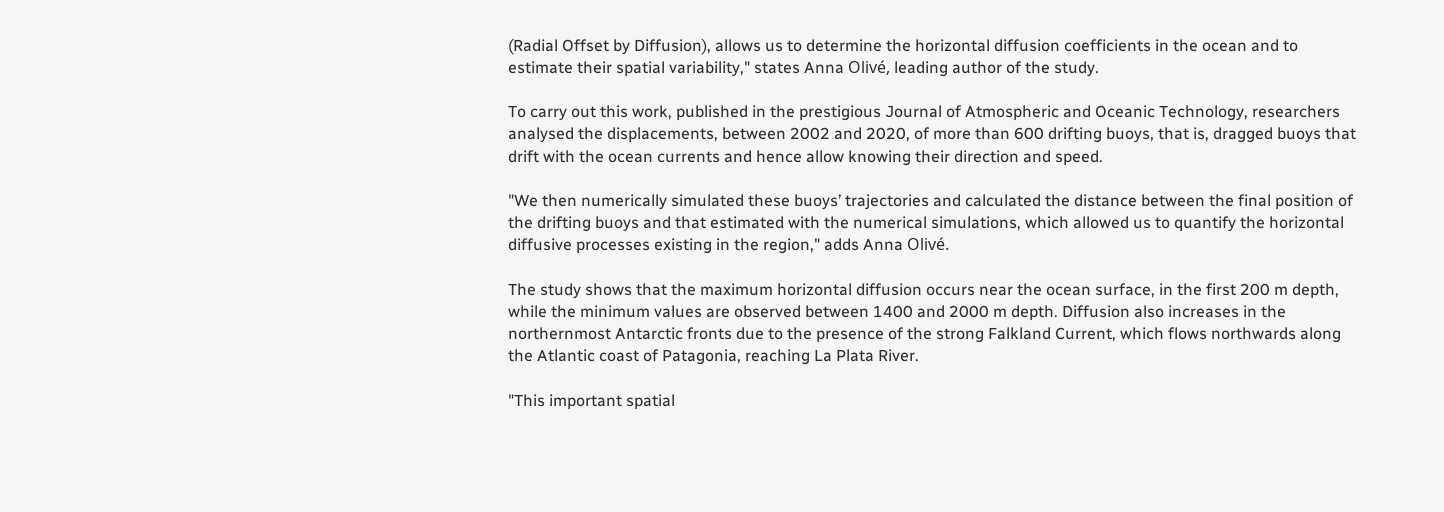(Radial Offset by Diffusion), allows us to determine the horizontal diffusion coefficients in the ocean and to estimate their spatial variability," states Anna Olivé, leading author of the study.

To carry out this work, published in the prestigious Journal of Atmospheric and Oceanic Technology, researchers analysed the displacements, between 2002 and 2020, of more than 600 drifting buoys, that is, dragged buoys that drift with the ocean currents and hence allow knowing their direction and speed.

"We then numerically simulated these buoys’ trajectories and calculated the distance between the final position of the drifting buoys and that estimated with the numerical simulations, which allowed us to quantify the horizontal diffusive processes existing in the region," adds Anna Olivé.

The study shows that the maximum horizontal diffusion occurs near the ocean surface, in the first 200 m depth, while the minimum values are observed between 1400 and 2000 m depth. Diffusion also increases in the northernmost Antarctic fronts due to the presence of the strong Falkland Current, which flows northwards along the Atlantic coast of Patagonia, reaching La Plata River.

"This important spatial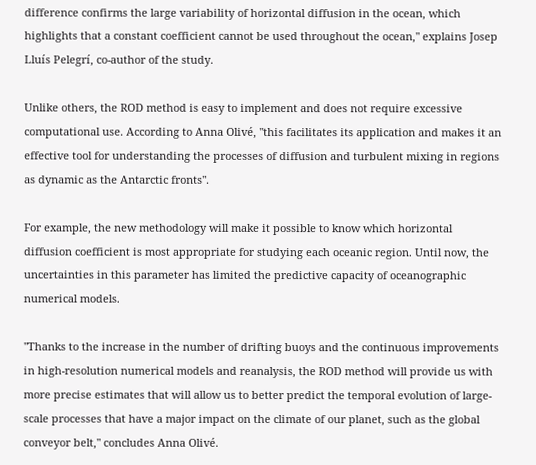difference confirms the large variability of horizontal diffusion in the ocean, which highlights that a constant coefficient cannot be used throughout the ocean," explains Josep Lluís Pelegrí, co-author of the study.

Unlike others, the ROD method is easy to implement and does not require excessive computational use. According to Anna Olivé, "this facilitates its application and makes it an effective tool for understanding the processes of diffusion and turbulent mixing in regions as dynamic as the Antarctic fronts".

For example, the new methodology will make it possible to know which horizontal diffusion coefficient is most appropriate for studying each oceanic region. Until now, the uncertainties in this parameter has limited the predictive capacity of oceanographic numerical models.

"Thanks to the increase in the number of drifting buoys and the continuous improvements in high-resolution numerical models and reanalysis, the ROD method will provide us with more precise estimates that will allow us to better predict the temporal evolution of large-scale processes that have a major impact on the climate of our planet, such as the global conveyor belt," concludes Anna Olivé.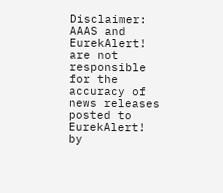Disclaimer: AAAS and EurekAlert! are not responsible for the accuracy of news releases posted to EurekAlert! by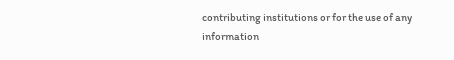contributing institutions or for the use of any information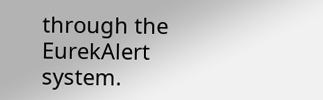through the EurekAlert system.